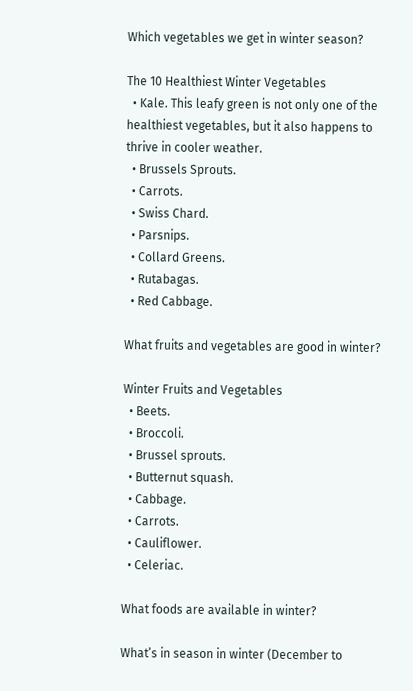Which vegetables we get in winter season?

The 10 Healthiest Winter Vegetables
  • Kale. This leafy green is not only one of the healthiest vegetables, but it also happens to thrive in cooler weather.
  • Brussels Sprouts.
  • Carrots.
  • Swiss Chard.
  • Parsnips.
  • Collard Greens.
  • Rutabagas.
  • Red Cabbage.

What fruits and vegetables are good in winter?

Winter Fruits and Vegetables
  • Beets.
  • Broccoli.
  • Brussel sprouts.
  • Butternut squash.
  • Cabbage.
  • Carrots.
  • Cauliflower.
  • Celeriac.

What foods are available in winter?

What’s in season in winter (December to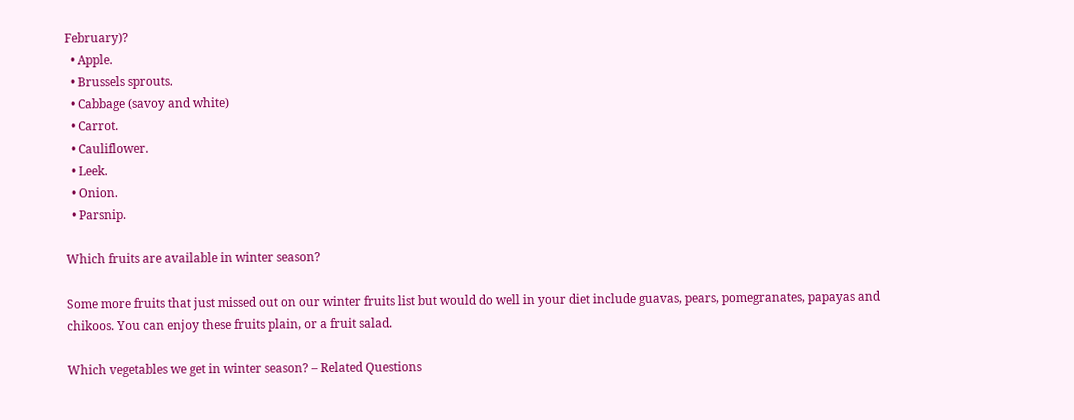February)?
  • Apple.
  • Brussels sprouts.
  • Cabbage (savoy and white)
  • Carrot.
  • Cauliflower.
  • Leek.
  • Onion.
  • Parsnip.

Which fruits are available in winter season?

Some more fruits that just missed out on our winter fruits list but would do well in your diet include guavas, pears, pomegranates, papayas and chikoos. You can enjoy these fruits plain, or a fruit salad.

Which vegetables we get in winter season? – Related Questions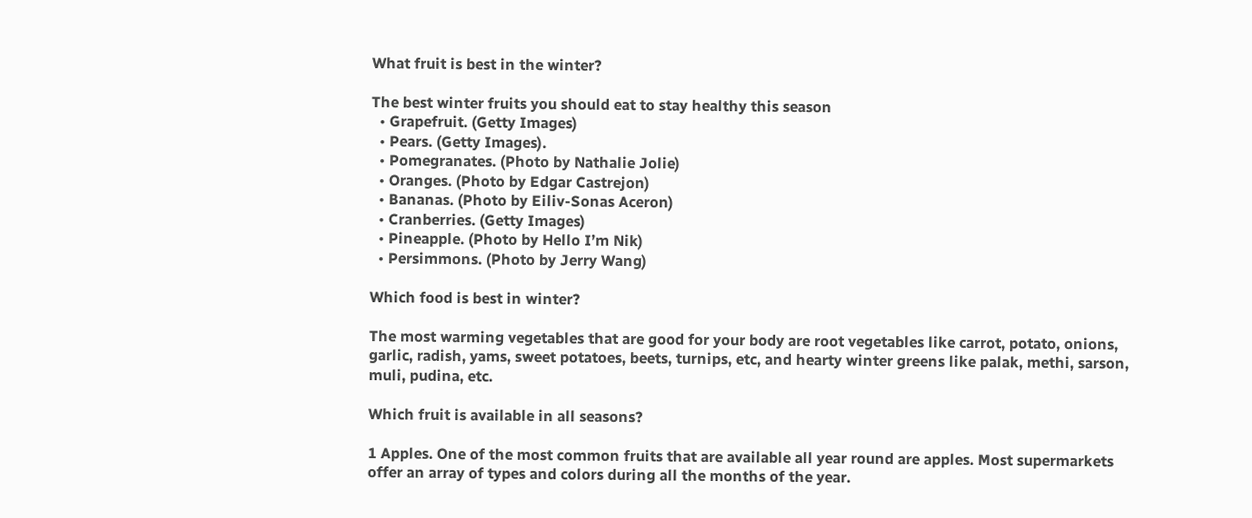What fruit is best in the winter?

The best winter fruits you should eat to stay healthy this season
  • Grapefruit. (Getty Images)
  • Pears. (Getty Images).
  • Pomegranates. (Photo by Nathalie Jolie)
  • Oranges. (Photo by Edgar Castrejon)
  • Bananas. (Photo by Eiliv-Sonas Aceron)
  • Cranberries. (Getty Images)
  • Pineapple. (Photo by Hello I’m Nik)
  • Persimmons. (Photo by Jerry Wang)

Which food is best in winter?

The most warming vegetables that are good for your body are root vegetables like carrot, potato, onions, garlic, radish, yams, sweet potatoes, beets, turnips, etc, and hearty winter greens like palak, methi, sarson, muli, pudina, etc.

Which fruit is available in all seasons?

1 Apples. One of the most common fruits that are available all year round are apples. Most supermarkets offer an array of types and colors during all the months of the year.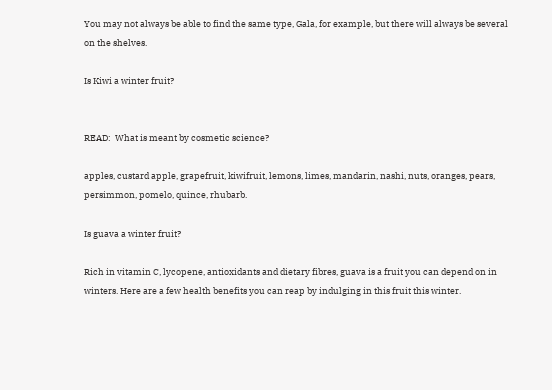You may not always be able to find the same type, Gala, for example, but there will always be several on the shelves.

Is Kiwi a winter fruit?


READ:  What is meant by cosmetic science?

apples, custard apple, grapefruit, kiwifruit, lemons, limes, mandarin, nashi, nuts, oranges, pears, persimmon, pomelo, quince, rhubarb.

Is guava a winter fruit?

Rich in vitamin C, lycopene, antioxidants and dietary fibres, guava is a fruit you can depend on in winters. Here are a few health benefits you can reap by indulging in this fruit this winter.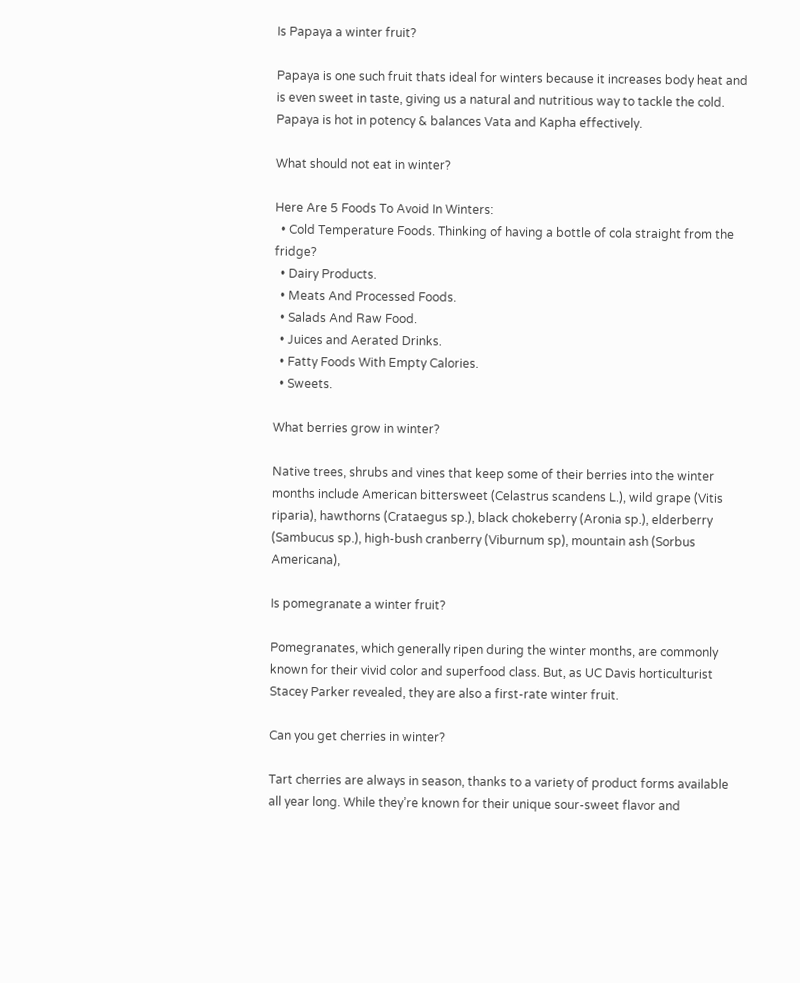Is Papaya a winter fruit?

Papaya is one such fruit thats ideal for winters because it increases body heat and is even sweet in taste, giving us a natural and nutritious way to tackle the cold. Papaya is hot in potency & balances Vata and Kapha effectively.

What should not eat in winter?

Here Are 5 Foods To Avoid In Winters:
  • Cold Temperature Foods. Thinking of having a bottle of cola straight from the fridge?
  • Dairy Products.
  • Meats And Processed Foods.
  • Salads And Raw Food.
  • Juices and Aerated Drinks.
  • Fatty Foods With Empty Calories.
  • Sweets.

What berries grow in winter?

Native trees, shrubs and vines that keep some of their berries into the winter months include American bittersweet (Celastrus scandens L.), wild grape (Vitis riparia), hawthorns (Crataegus sp.), black chokeberry (Aronia sp.), elderberry (Sambucus sp.), high-bush cranberry (Viburnum sp), mountain ash (Sorbus Americana),

Is pomegranate a winter fruit?

Pomegranates, which generally ripen during the winter months, are commonly known for their vivid color and superfood class. But, as UC Davis horticulturist Stacey Parker revealed, they are also a first-rate winter fruit.

Can you get cherries in winter?

Tart cherries are always in season, thanks to a variety of product forms available all year long. While they’re known for their unique sour-sweet flavor and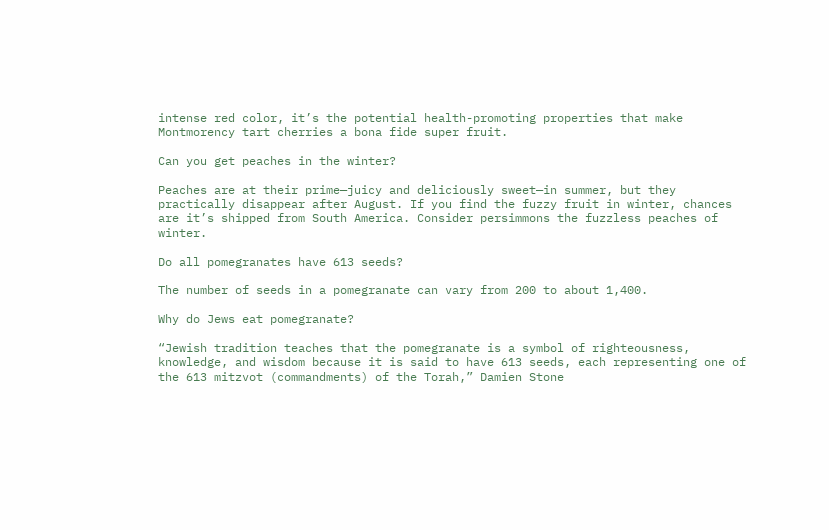intense red color, it’s the potential health-promoting properties that make Montmorency tart cherries a bona fide super fruit.

Can you get peaches in the winter?

Peaches are at their prime—juicy and deliciously sweet—in summer, but they practically disappear after August. If you find the fuzzy fruit in winter, chances are it’s shipped from South America. Consider persimmons the fuzzless peaches of winter.

Do all pomegranates have 613 seeds?

The number of seeds in a pomegranate can vary from 200 to about 1,400.

Why do Jews eat pomegranate?

“Jewish tradition teaches that the pomegranate is a symbol of righteousness, knowledge, and wisdom because it is said to have 613 seeds, each representing one of the 613 mitzvot (commandments) of the Torah,” Damien Stone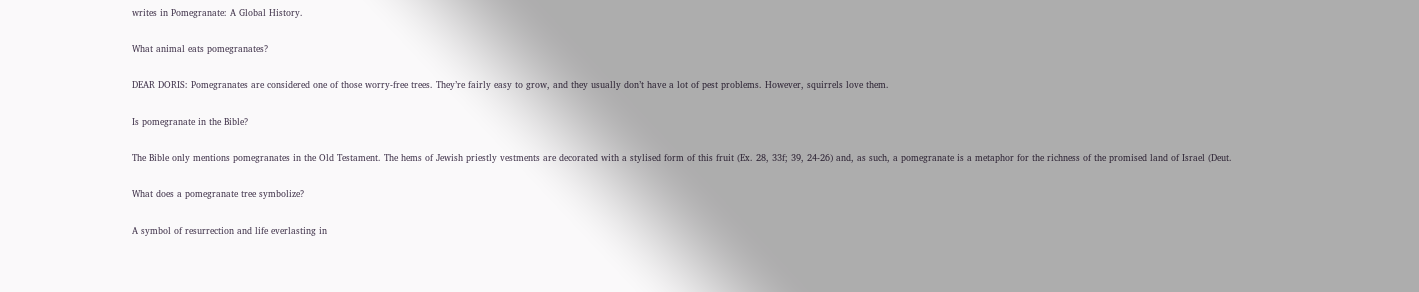writes in Pomegranate: A Global History.

What animal eats pomegranates?

DEAR DORIS: Pomegranates are considered one of those worry-free trees. They’re fairly easy to grow, and they usually don’t have a lot of pest problems. However, squirrels love them.

Is pomegranate in the Bible?

The Bible only mentions pomegranates in the Old Testament. The hems of Jewish priestly vestments are decorated with a stylised form of this fruit (Ex. 28, 33f; 39, 24-26) and, as such, a pomegranate is a metaphor for the richness of the promised land of Israel (Deut.

What does a pomegranate tree symbolize?

A symbol of resurrection and life everlasting in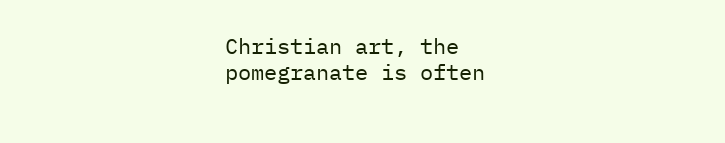Christian art, the pomegranate is often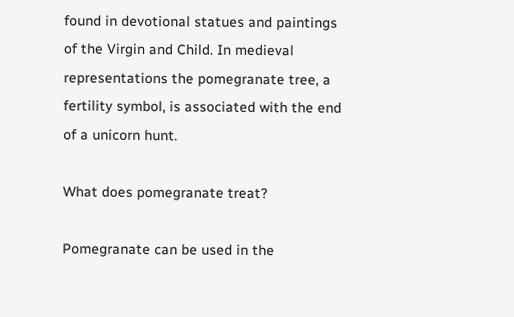found in devotional statues and paintings of the Virgin and Child. In medieval representations the pomegranate tree, a fertility symbol, is associated with the end of a unicorn hunt.

What does pomegranate treat?

Pomegranate can be used in the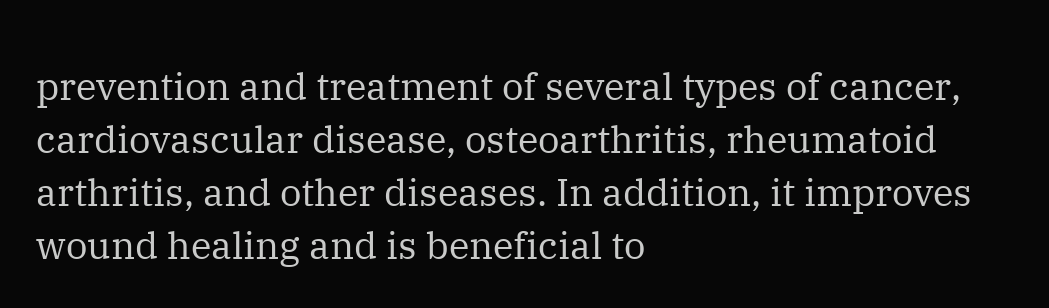prevention and treatment of several types of cancer, cardiovascular disease, osteoarthritis, rheumatoid arthritis, and other diseases. In addition, it improves wound healing and is beneficial to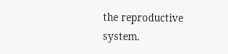the reproductive system.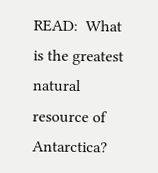READ:  What is the greatest natural resource of Antarctica?